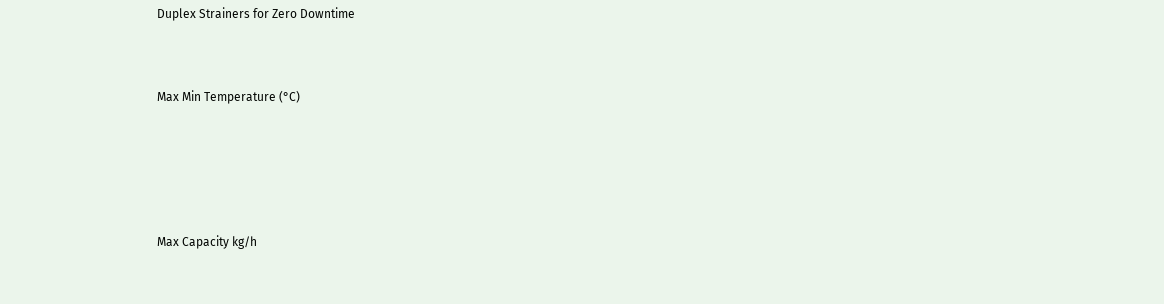Duplex Strainers for Zero Downtime



Max Min Temperature (°C)






Max Capacity kg/h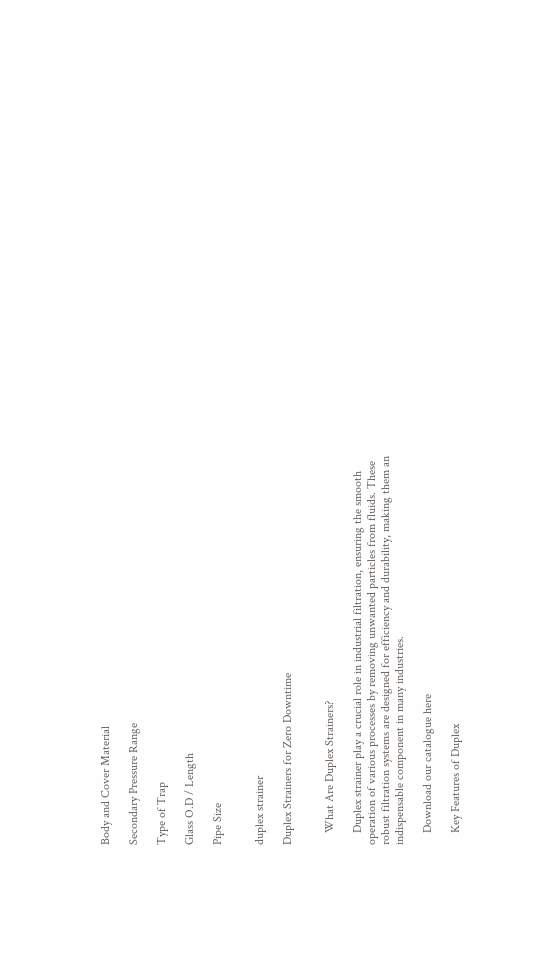Body and Cover Material

Secondary Pressure Range

Type of Trap

Glass O.D / Length

Pipe Size


duplex strainer

Duplex Strainers for Zero Downtime


    What Are Duplex Strainers?

    Duplex strainer play a crucial role in industrial filtration, ensuring the smooth operation of various processes by removing unwanted particles from fluids. These robust filtration systems are designed for efficiency and durability, making them an indispensable component in many industries.

    Download our catalogue here

    Key Features of Duplex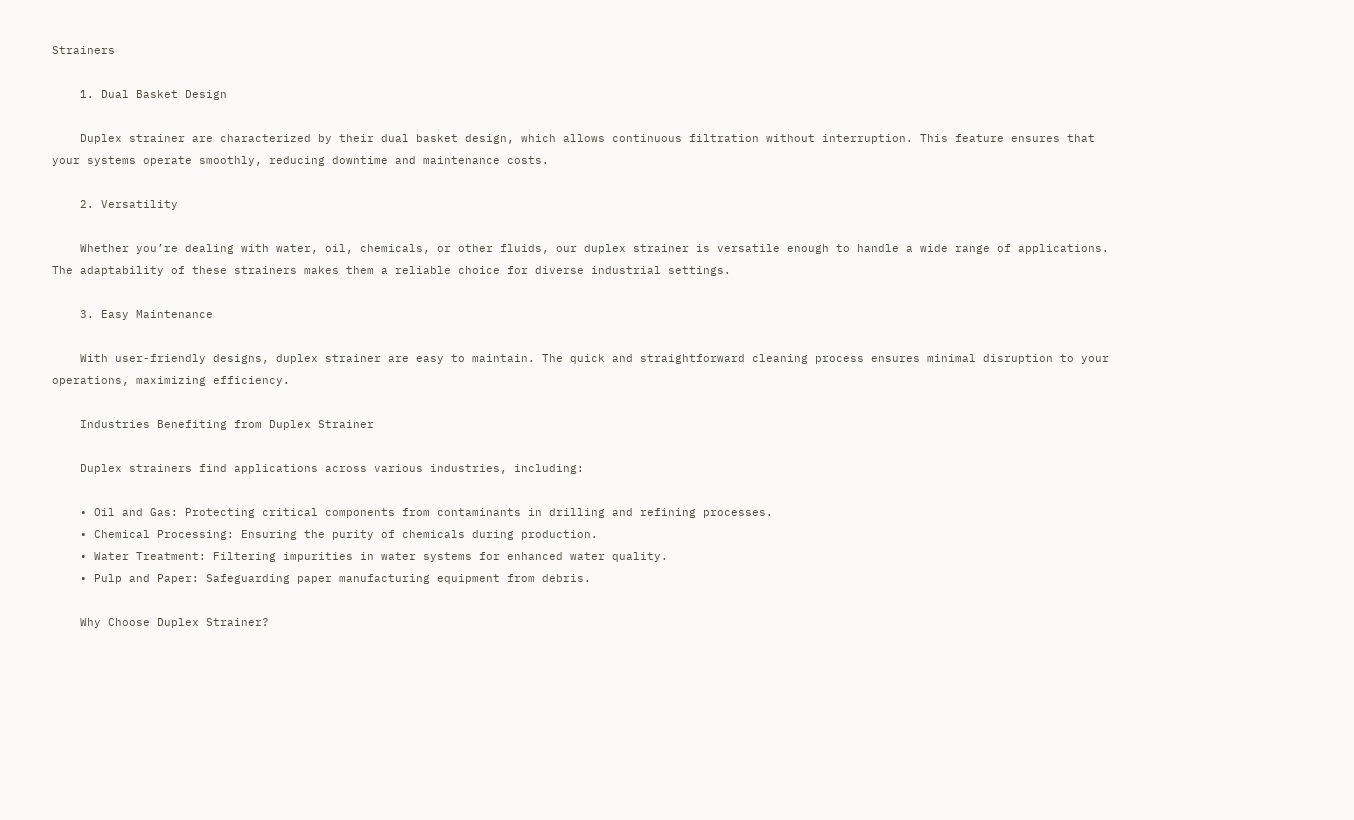Strainers

    1. Dual Basket Design

    Duplex strainer are characterized by their dual basket design, which allows continuous filtration without interruption. This feature ensures that your systems operate smoothly, reducing downtime and maintenance costs.

    2. Versatility

    Whether you’re dealing with water, oil, chemicals, or other fluids, our duplex strainer is versatile enough to handle a wide range of applications. The adaptability of these strainers makes them a reliable choice for diverse industrial settings.

    3. Easy Maintenance

    With user-friendly designs, duplex strainer are easy to maintain. The quick and straightforward cleaning process ensures minimal disruption to your operations, maximizing efficiency.

    Industries Benefiting from Duplex Strainer

    Duplex strainers find applications across various industries, including:

    • Oil and Gas: Protecting critical components from contaminants in drilling and refining processes.
    • Chemical Processing: Ensuring the purity of chemicals during production.
    • Water Treatment: Filtering impurities in water systems for enhanced water quality.
    • Pulp and Paper: Safeguarding paper manufacturing equipment from debris.

    Why Choose Duplex Strainer?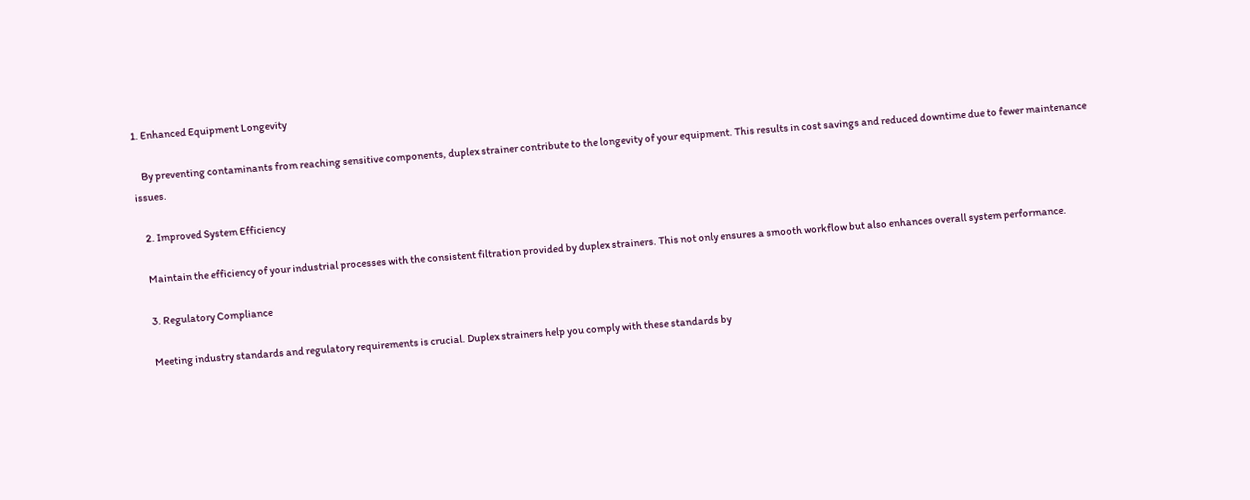1. Enhanced Equipment Longevity

    By preventing contaminants from reaching sensitive components, duplex strainer contribute to the longevity of your equipment. This results in cost savings and reduced downtime due to fewer maintenance issues.

    2. Improved System Efficiency

    Maintain the efficiency of your industrial processes with the consistent filtration provided by duplex strainers. This not only ensures a smooth workflow but also enhances overall system performance.

    3. Regulatory Compliance

    Meeting industry standards and regulatory requirements is crucial. Duplex strainers help you comply with these standards by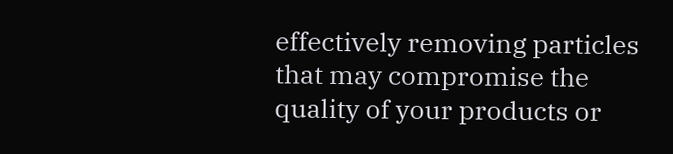effectively removing particles that may compromise the quality of your products or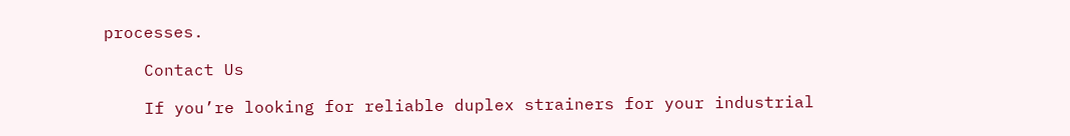processes.

    Contact Us

    If you’re looking for reliable duplex strainers for your industrial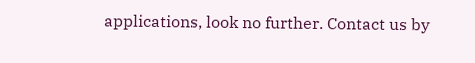applications, look no further. Contact us by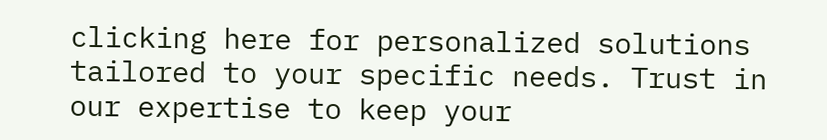clicking here for personalized solutions tailored to your specific needs. Trust in our expertise to keep your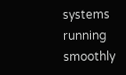systems running smoothly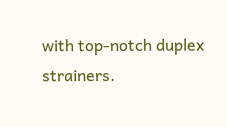with top-notch duplex strainers.